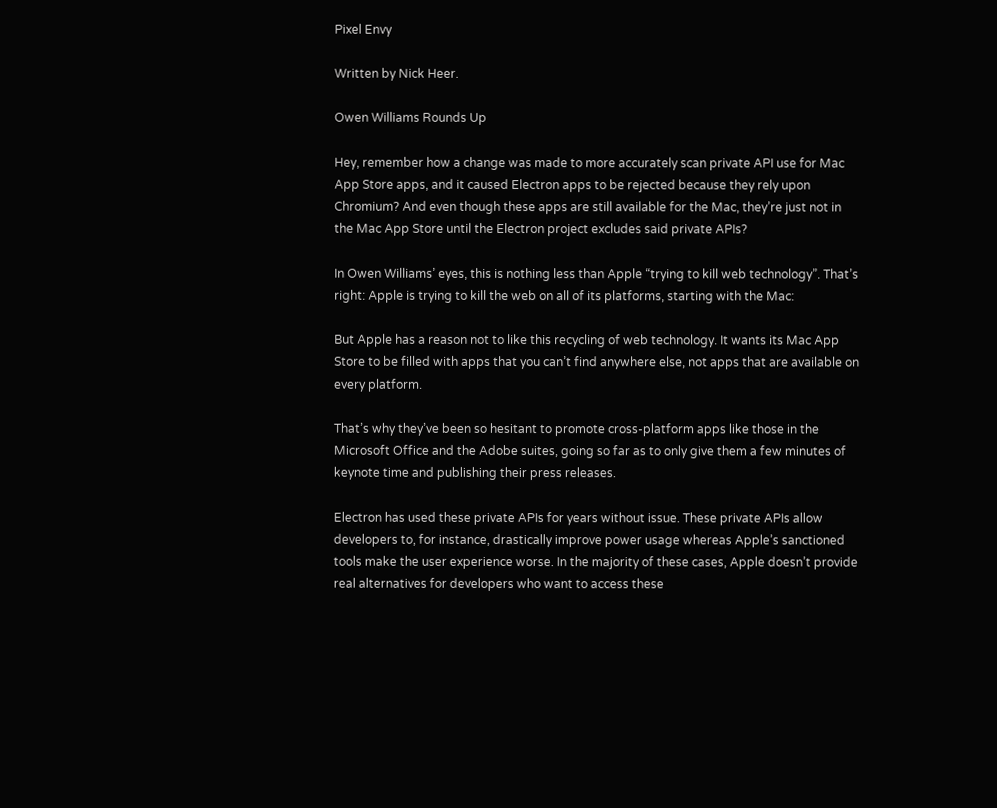Pixel Envy

Written by Nick Heer.

Owen Williams Rounds Up

Hey, remember how a change was made to more accurately scan private API use for Mac App Store apps, and it caused Electron apps to be rejected because they rely upon Chromium? And even though these apps are still available for the Mac, they’re just not in the Mac App Store until the Electron project excludes said private APIs?

In Owen Williams’ eyes, this is nothing less than Apple “trying to kill web technology”. That’s right: Apple is trying to kill the web on all of its platforms, starting with the Mac:

But Apple has a reason not to like this recycling of web technology. It wants its Mac App Store to be filled with apps that you can’t find anywhere else, not apps that are available on every platform.

That’s why they’ve been so hesitant to promote cross-platform apps like those in the Microsoft Office and the Adobe suites, going so far as to only give them a few minutes of keynote time and publishing their press releases.

Electron has used these private APIs for years without issue. These private APIs allow developers to, for instance, drastically improve power usage whereas Apple’s sanctioned tools make the user experience worse. In the majority of these cases, Apple doesn’t provide real alternatives for developers who want to access these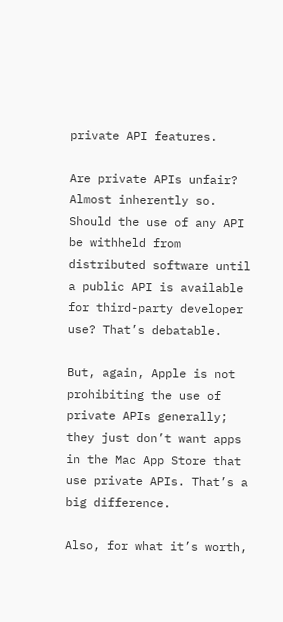private API features.

Are private APIs unfair? Almost inherently so. Should the use of any API be withheld from distributed software until a public API is available for third-party developer use? That’s debatable.

But, again, Apple is not prohibiting the use of private APIs generally; they just don’t want apps in the Mac App Store that use private APIs. That’s a big difference.

Also, for what it’s worth,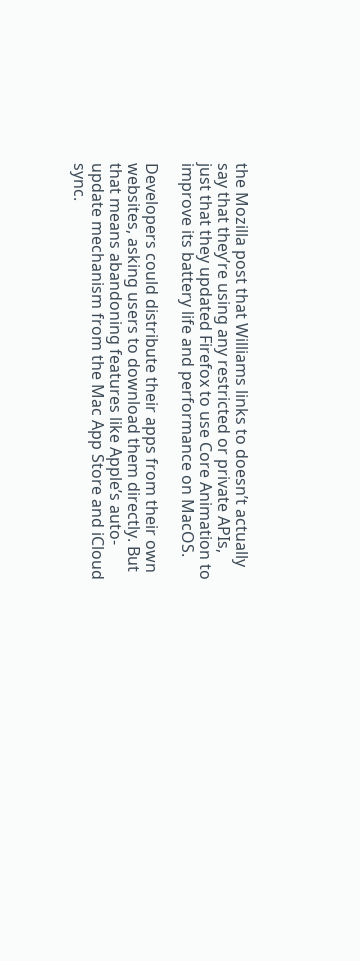the Mozilla post that Williams links to doesn’t actually say that they’re using any restricted or private APIs, just that they updated Firefox to use Core Animation to improve its battery life and performance on MacOS.

Developers could distribute their apps from their own websites, asking users to download them directly. But that means abandoning features like Apple’s auto-update mechanism from the Mac App Store and iCloud sync.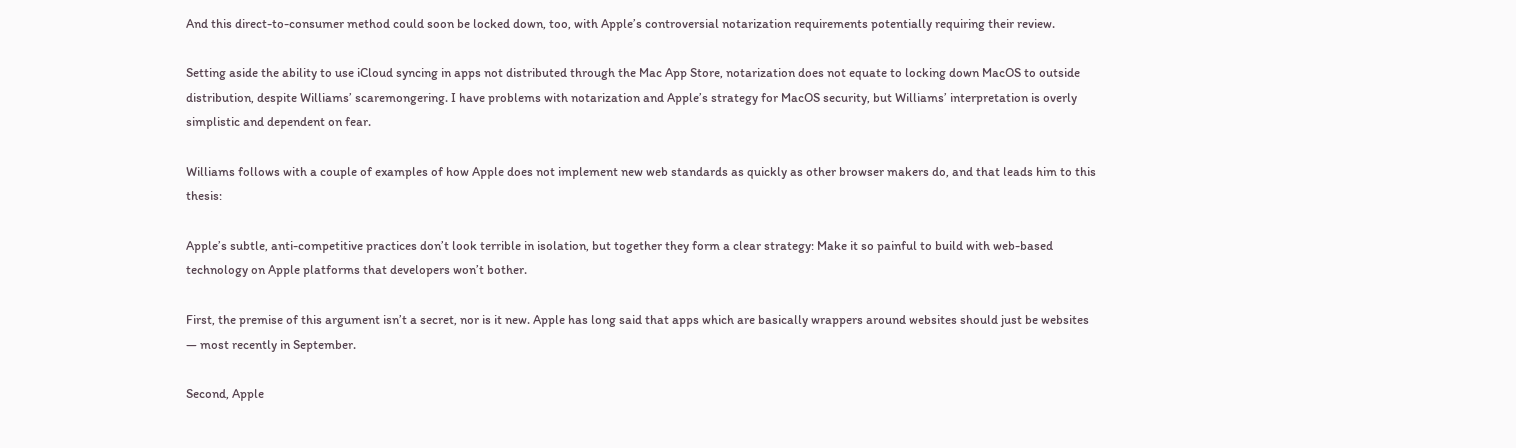And this direct-to-consumer method could soon be locked down, too, with Apple’s controversial notarization requirements potentially requiring their review.

Setting aside the ability to use iCloud syncing in apps not distributed through the Mac App Store, notarization does not equate to locking down MacOS to outside distribution, despite Williams’ scaremongering. I have problems with notarization and Apple’s strategy for MacOS security, but Williams’ interpretation is overly simplistic and dependent on fear.

Williams follows with a couple of examples of how Apple does not implement new web standards as quickly as other browser makers do, and that leads him to this thesis:

Apple’s subtle, anti-competitive practices don’t look terrible in isolation, but together they form a clear strategy: Make it so painful to build with web-based technology on Apple platforms that developers won’t bother.

First, the premise of this argument isn’t a secret, nor is it new. Apple has long said that apps which are basically wrappers around websites should just be websites — most recently in September.

Second, Apple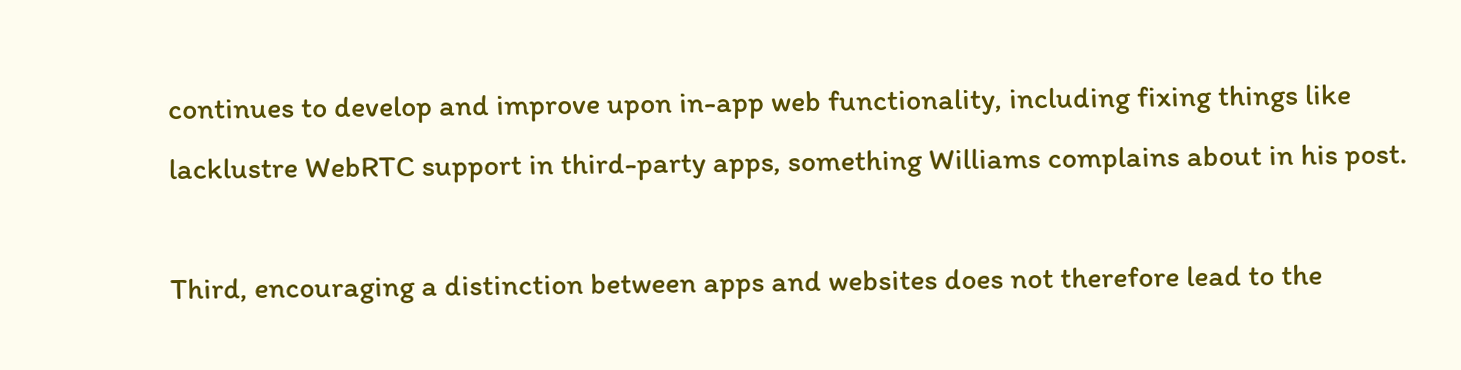continues to develop and improve upon in-app web functionality, including fixing things like lacklustre WebRTC support in third-party apps, something Williams complains about in his post.

Third, encouraging a distinction between apps and websites does not therefore lead to the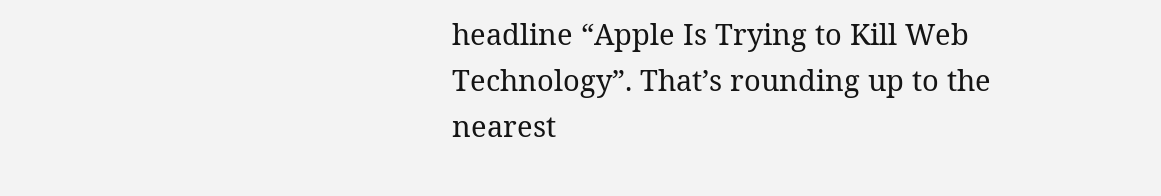headline “Apple Is Trying to Kill Web Technology”. That’s rounding up to the nearest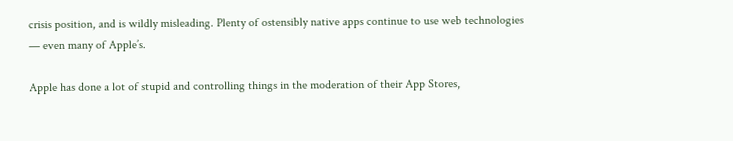crisis position, and is wildly misleading. Plenty of ostensibly native apps continue to use web technologies — even many of Apple’s.

Apple has done a lot of stupid and controlling things in the moderation of their App Stores,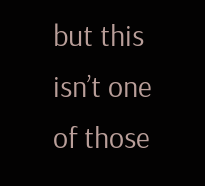but this isn’t one of those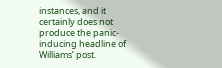instances, and it certainly does not produce the panic-inducing headline of Williams’ post.